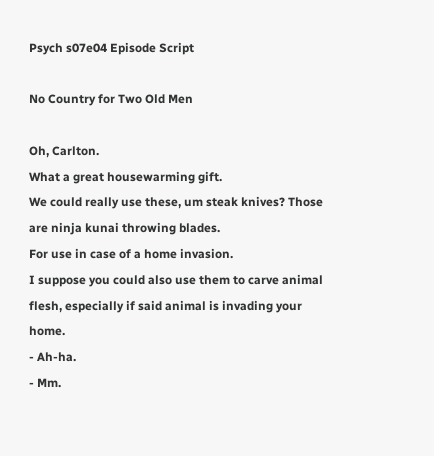Psych s07e04 Episode Script

No Country for Two Old Men

Oh, Carlton.
What a great housewarming gift.
We could really use these, um steak knives? Those are ninja kunai throwing blades.
For use in case of a home invasion.
I suppose you could also use them to carve animal flesh, especially if said animal is invading your home.
- Ah-ha.
- Mm.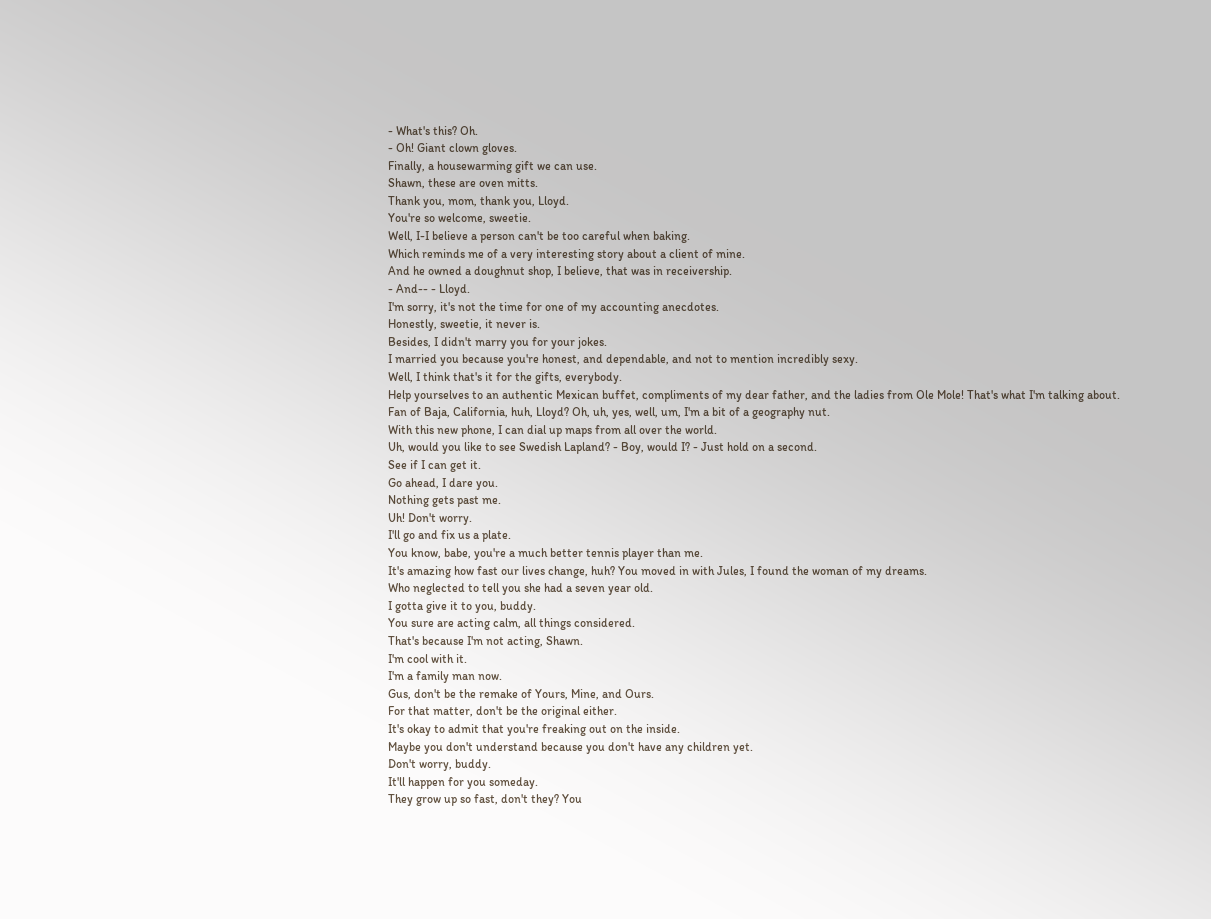- What's this? Oh.
- Oh! Giant clown gloves.
Finally, a housewarming gift we can use.
Shawn, these are oven mitts.
Thank you, mom, thank you, Lloyd.
You're so welcome, sweetie.
Well, I-I believe a person can't be too careful when baking.
Which reminds me of a very interesting story about a client of mine.
And he owned a doughnut shop, I believe, that was in receivership.
- And-- - Lloyd.
I'm sorry, it's not the time for one of my accounting anecdotes.
Honestly, sweetie, it never is.
Besides, I didn't marry you for your jokes.
I married you because you're honest, and dependable, and not to mention incredibly sexy.
Well, I think that's it for the gifts, everybody.
Help yourselves to an authentic Mexican buffet, compliments of my dear father, and the ladies from Ole Mole! That's what I'm talking about.
Fan of Baja, California, huh, Lloyd? Oh, uh, yes, well, um, I'm a bit of a geography nut.
With this new phone, I can dial up maps from all over the world.
Uh, would you like to see Swedish Lapland? - Boy, would I? - Just hold on a second.
See if I can get it.
Go ahead, I dare you.
Nothing gets past me.
Uh! Don't worry.
I'll go and fix us a plate.
You know, babe, you're a much better tennis player than me.
It's amazing how fast our lives change, huh? You moved in with Jules, I found the woman of my dreams.
Who neglected to tell you she had a seven year old.
I gotta give it to you, buddy.
You sure are acting calm, all things considered.
That's because I'm not acting, Shawn.
I'm cool with it.
I'm a family man now.
Gus, don't be the remake of Yours, Mine, and Ours.
For that matter, don't be the original either.
It's okay to admit that you're freaking out on the inside.
Maybe you don't understand because you don't have any children yet.
Don't worry, buddy.
It'll happen for you someday.
They grow up so fast, don't they? You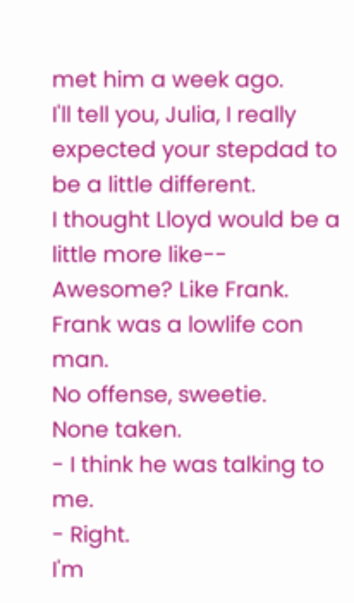met him a week ago.
I'll tell you, Julia, I really expected your stepdad to be a little different.
I thought Lloyd would be a little more like-- Awesome? Like Frank.
Frank was a lowlife con man.
No offense, sweetie.
None taken.
- I think he was talking to me.
- Right.
I'm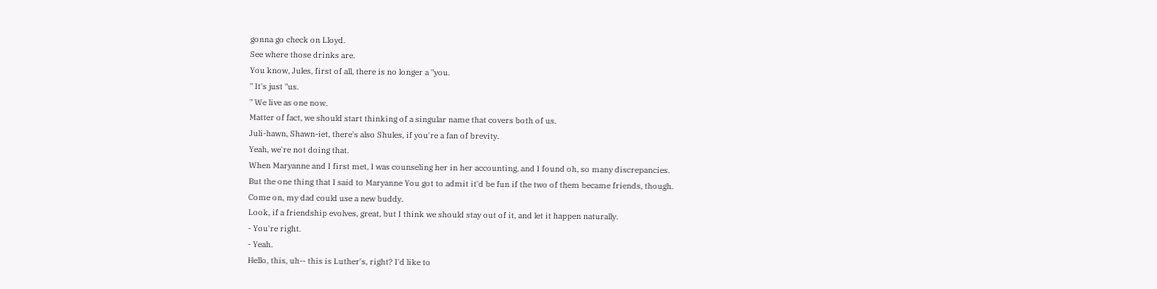gonna go check on Lloyd.
See where those drinks are.
You know, Jules, first of all, there is no longer a "you.
" It's just "us.
" We live as one now.
Matter of fact, we should start thinking of a singular name that covers both of us.
Juli-hawn, Shawn-iet, there's also Shules, if you're a fan of brevity.
Yeah, we're not doing that.
When Maryanne and I first met, I was counseling her in her accounting, and I found oh, so many discrepancies.
But the one thing that I said to Maryanne You got to admit it'd be fun if the two of them became friends, though.
Come on, my dad could use a new buddy.
Look, if a friendship evolves, great, but I think we should stay out of it, and let it happen naturally.
- You're right.
- Yeah.
Hello, this, uh-- this is Luther's, right? I'd like to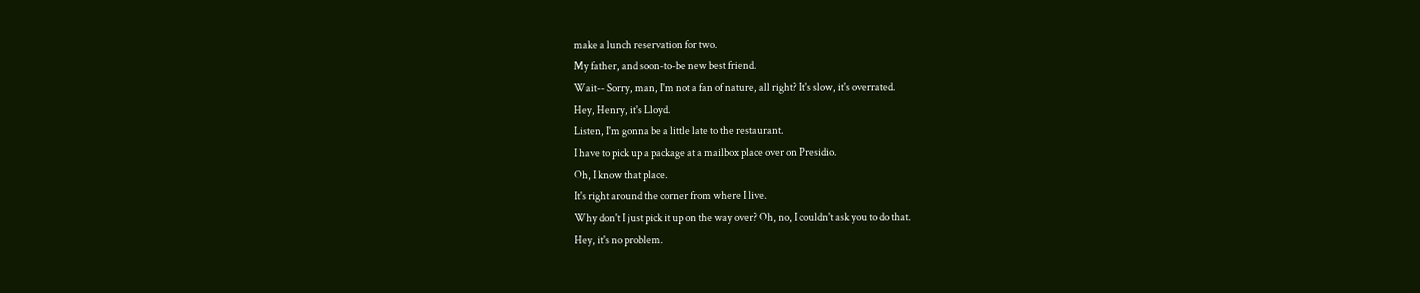make a lunch reservation for two.
My father, and soon-to-be new best friend.
Wait-- Sorry, man, I'm not a fan of nature, all right? It's slow, it's overrated.
Hey, Henry, it's Lloyd.
Listen, I'm gonna be a little late to the restaurant.
I have to pick up a package at a mailbox place over on Presidio.
Oh, I know that place.
It's right around the corner from where I live.
Why don't I just pick it up on the way over? Oh, no, I couldn't ask you to do that.
Hey, it's no problem.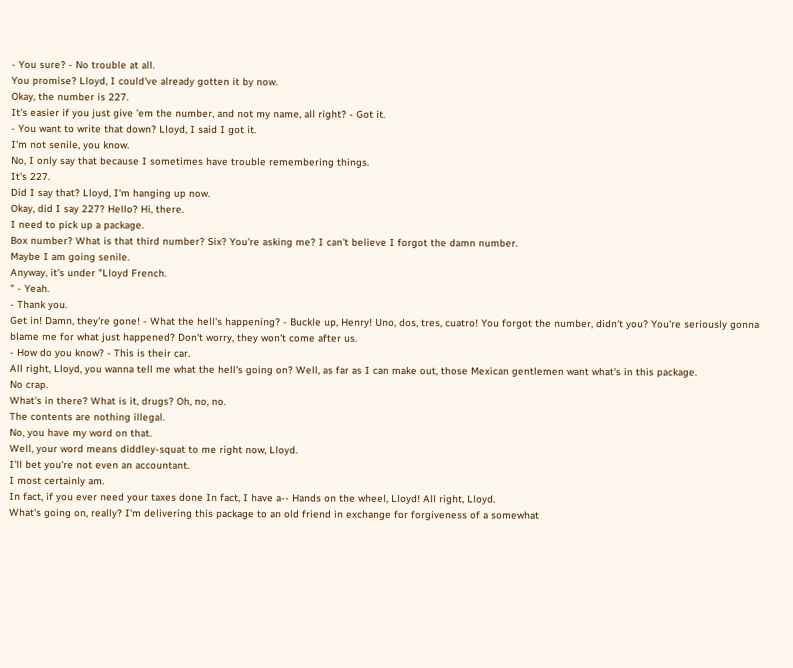- You sure? - No trouble at all.
You promise? Lloyd, I could've already gotten it by now.
Okay, the number is 227.
It's easier if you just give 'em the number, and not my name, all right? - Got it.
- You want to write that down? Lloyd, I said I got it.
I'm not senile, you know.
No, I only say that because I sometimes have trouble remembering things.
It's 227.
Did I say that? Lloyd, I'm hanging up now.
Okay, did I say 227? Hello? Hi, there.
I need to pick up a package.
Box number? What is that third number? Six? You're asking me? I can't believe I forgot the damn number.
Maybe I am going senile.
Anyway, it's under "Lloyd French.
" - Yeah.
- Thank you.
Get in! Damn, they're gone! - What the hell's happening? - Buckle up, Henry! Uno, dos, tres, cuatro! You forgot the number, didn't you? You're seriously gonna blame me for what just happened? Don't worry, they won't come after us.
- How do you know? - This is their car.
All right, Lloyd, you wanna tell me what the hell's going on? Well, as far as I can make out, those Mexican gentlemen want what's in this package.
No crap.
What's in there? What is it, drugs? Oh, no, no.
The contents are nothing illegal.
No, you have my word on that.
Well, your word means diddley-squat to me right now, Lloyd.
I'll bet you're not even an accountant.
I most certainly am.
In fact, if you ever need your taxes done In fact, I have a-- Hands on the wheel, Lloyd! All right, Lloyd.
What's going on, really? I'm delivering this package to an old friend in exchange for forgiveness of a somewhat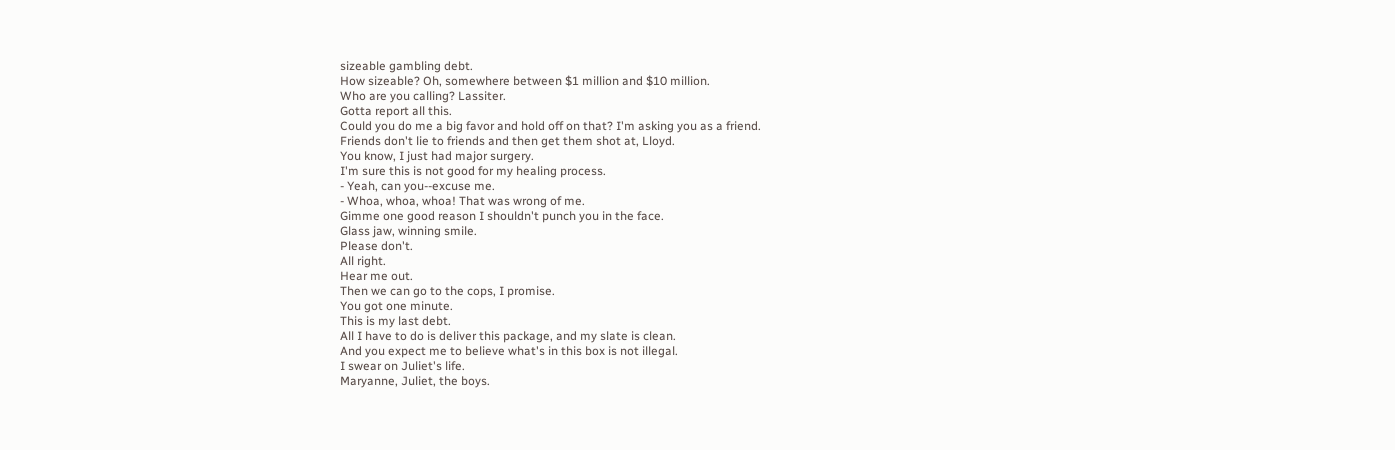sizeable gambling debt.
How sizeable? Oh, somewhere between $1 million and $10 million.
Who are you calling? Lassiter.
Gotta report all this.
Could you do me a big favor and hold off on that? I'm asking you as a friend.
Friends don't lie to friends and then get them shot at, Lloyd.
You know, I just had major surgery.
I'm sure this is not good for my healing process.
- Yeah, can you--excuse me.
- Whoa, whoa, whoa! That was wrong of me.
Gimme one good reason I shouldn't punch you in the face.
Glass jaw, winning smile.
Please don't.
All right.
Hear me out.
Then we can go to the cops, I promise.
You got one minute.
This is my last debt.
All I have to do is deliver this package, and my slate is clean.
And you expect me to believe what's in this box is not illegal.
I swear on Juliet's life.
Maryanne, Juliet, the boys.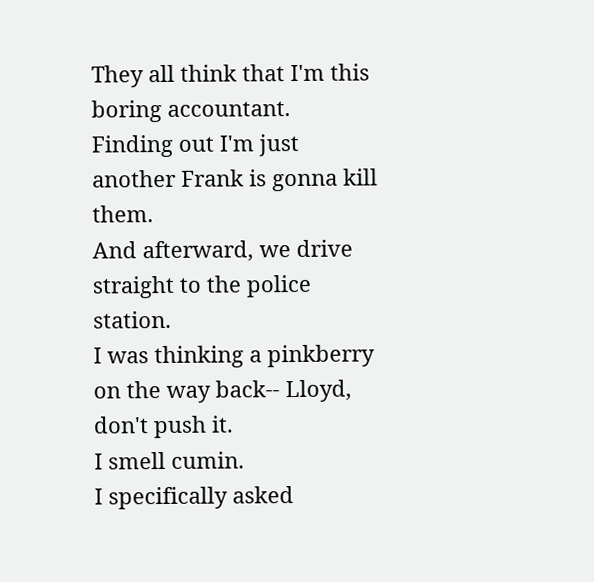They all think that I'm this boring accountant.
Finding out I'm just another Frank is gonna kill them.
And afterward, we drive straight to the police station.
I was thinking a pinkberry on the way back-- Lloyd, don't push it.
I smell cumin.
I specifically asked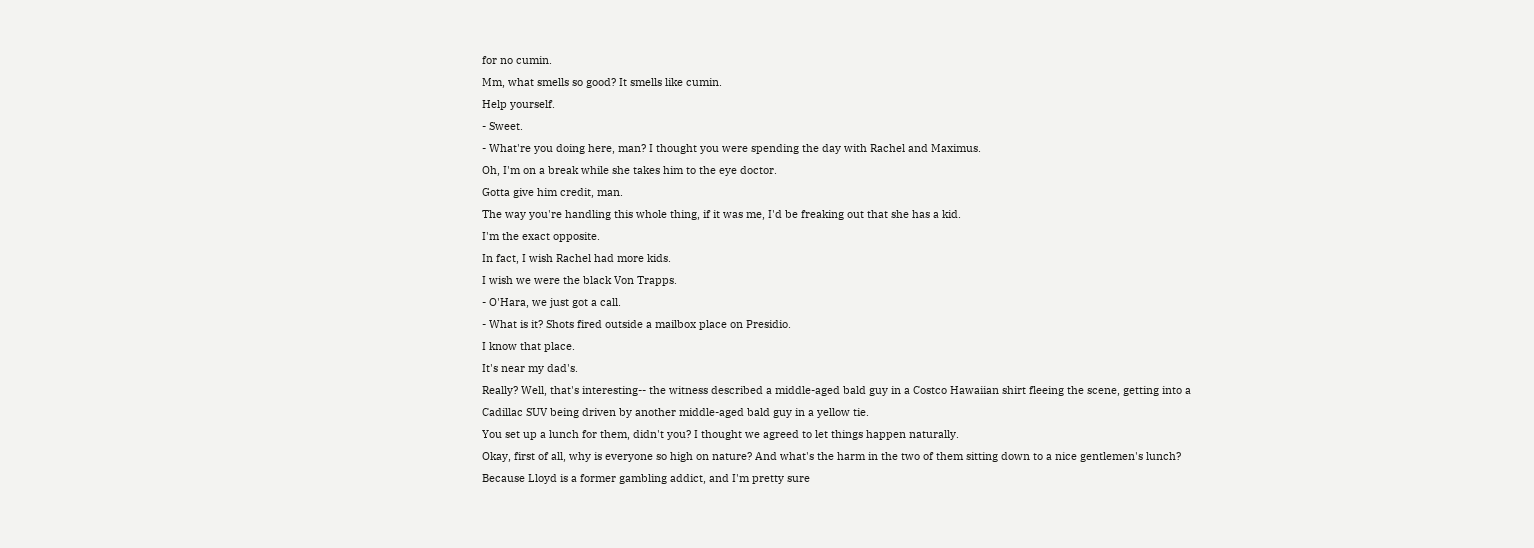for no cumin.
Mm, what smells so good? It smells like cumin.
Help yourself.
- Sweet.
- What're you doing here, man? I thought you were spending the day with Rachel and Maximus.
Oh, I'm on a break while she takes him to the eye doctor.
Gotta give him credit, man.
The way you're handling this whole thing, if it was me, I'd be freaking out that she has a kid.
I'm the exact opposite.
In fact, I wish Rachel had more kids.
I wish we were the black Von Trapps.
- O'Hara, we just got a call.
- What is it? Shots fired outside a mailbox place on Presidio.
I know that place.
It's near my dad's.
Really? Well, that's interesting-- the witness described a middle-aged bald guy in a Costco Hawaiian shirt fleeing the scene, getting into a Cadillac SUV being driven by another middle-aged bald guy in a yellow tie.
You set up a lunch for them, didn't you? I thought we agreed to let things happen naturally.
Okay, first of all, why is everyone so high on nature? And what's the harm in the two of them sitting down to a nice gentlemen's lunch? Because Lloyd is a former gambling addict, and I'm pretty sure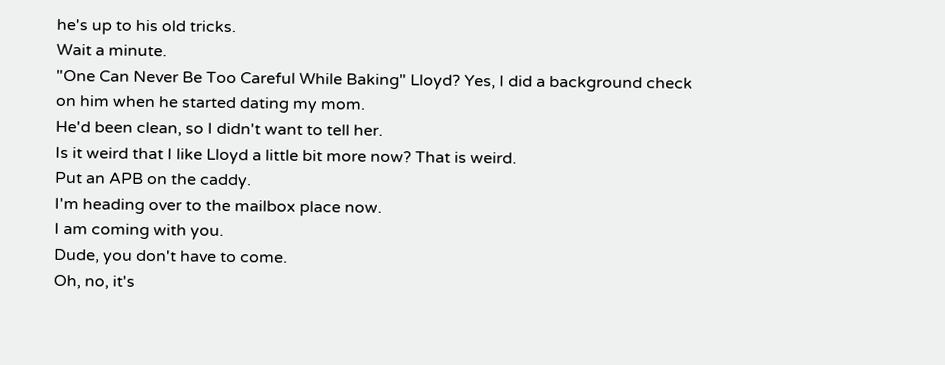he's up to his old tricks.
Wait a minute.
"One Can Never Be Too Careful While Baking" Lloyd? Yes, I did a background check on him when he started dating my mom.
He'd been clean, so I didn't want to tell her.
Is it weird that I like Lloyd a little bit more now? That is weird.
Put an APB on the caddy.
I'm heading over to the mailbox place now.
I am coming with you.
Dude, you don't have to come.
Oh, no, it's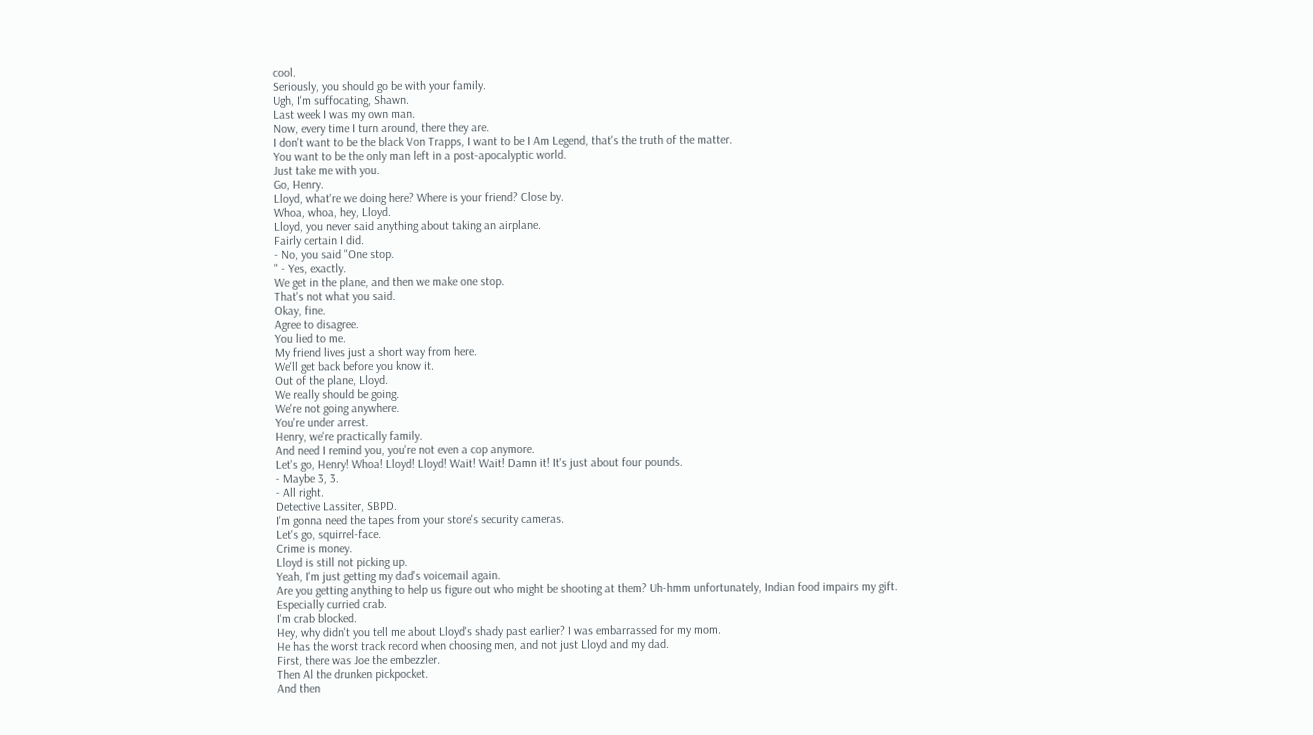cool.
Seriously, you should go be with your family.
Ugh, I'm suffocating, Shawn.
Last week I was my own man.
Now, every time I turn around, there they are.
I don't want to be the black Von Trapps, I want to be I Am Legend, that's the truth of the matter.
You want to be the only man left in a post-apocalyptic world.
Just take me with you.
Go, Henry.
Lloyd, what're we doing here? Where is your friend? Close by.
Whoa, whoa, hey, Lloyd.
Lloyd, you never said anything about taking an airplane.
Fairly certain I did.
- No, you said "One stop.
" - Yes, exactly.
We get in the plane, and then we make one stop.
That's not what you said.
Okay, fine.
Agree to disagree.
You lied to me.
My friend lives just a short way from here.
We'll get back before you know it.
Out of the plane, Lloyd.
We really should be going.
We're not going anywhere.
You're under arrest.
Henry, we're practically family.
And need I remind you, you're not even a cop anymore.
Let's go, Henry! Whoa! Lloyd! Lloyd! Wait! Wait! Damn it! It's just about four pounds.
- Maybe 3, 3.
- All right.
Detective Lassiter, SBPD.
I'm gonna need the tapes from your store's security cameras.
Let's go, squirrel-face.
Crime is money.
Lloyd is still not picking up.
Yeah, I'm just getting my dad's voicemail again.
Are you getting anything to help us figure out who might be shooting at them? Uh-hmm unfortunately, Indian food impairs my gift.
Especially curried crab.
I'm crab blocked.
Hey, why didn't you tell me about Lloyd's shady past earlier? I was embarrassed for my mom.
He has the worst track record when choosing men, and not just Lloyd and my dad.
First, there was Joe the embezzler.
Then Al the drunken pickpocket.
And then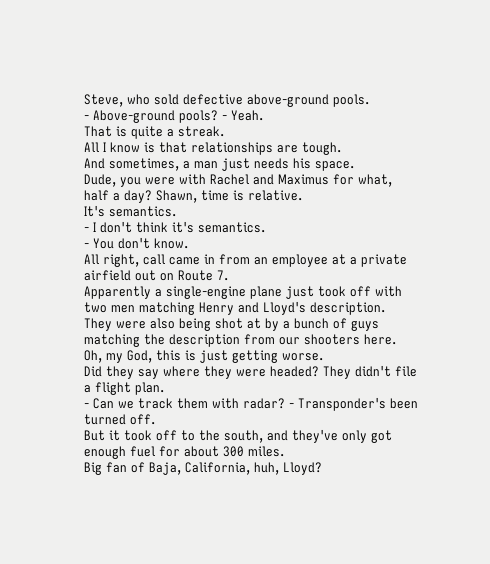Steve, who sold defective above-ground pools.
- Above-ground pools? - Yeah.
That is quite a streak.
All I know is that relationships are tough.
And sometimes, a man just needs his space.
Dude, you were with Rachel and Maximus for what, half a day? Shawn, time is relative.
It's semantics.
- I don't think it's semantics.
- You don't know.
All right, call came in from an employee at a private airfield out on Route 7.
Apparently a single-engine plane just took off with two men matching Henry and Lloyd's description.
They were also being shot at by a bunch of guys matching the description from our shooters here.
Oh, my God, this is just getting worse.
Did they say where they were headed? They didn't file a flight plan.
- Can we track them with radar? - Transponder's been turned off.
But it took off to the south, and they've only got enough fuel for about 300 miles.
Big fan of Baja, California, huh, Lloyd?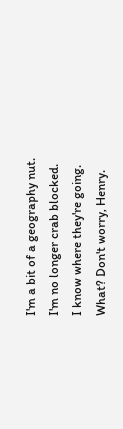I'm a bit of a geography nut.
I'm no longer crab blocked.
I know where they're going.
What? Don't worry, Henry.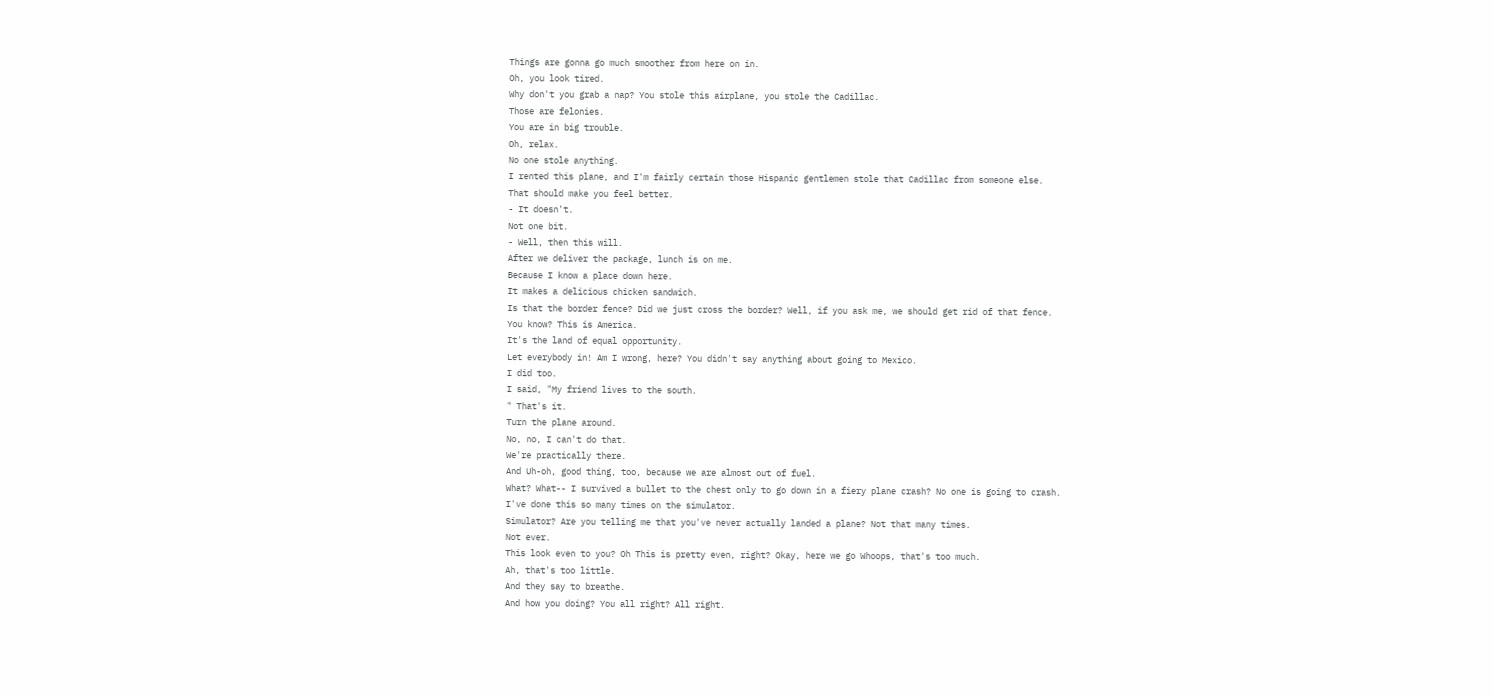Things are gonna go much smoother from here on in.
Oh, you look tired.
Why don't you grab a nap? You stole this airplane, you stole the Cadillac.
Those are felonies.
You are in big trouble.
Oh, relax.
No one stole anything.
I rented this plane, and I'm fairly certain those Hispanic gentlemen stole that Cadillac from someone else.
That should make you feel better.
- It doesn't.
Not one bit.
- Well, then this will.
After we deliver the package, lunch is on me.
Because I know a place down here.
It makes a delicious chicken sandwich.
Is that the border fence? Did we just cross the border? Well, if you ask me, we should get rid of that fence.
You know? This is America.
It's the land of equal opportunity.
Let everybody in! Am I wrong, here? You didn't say anything about going to Mexico.
I did too.
I said, "My friend lives to the south.
" That's it.
Turn the plane around.
No, no, I can't do that.
We're practically there.
And Uh-oh, good thing, too, because we are almost out of fuel.
What? What-- I survived a bullet to the chest only to go down in a fiery plane crash? No one is going to crash.
I've done this so many times on the simulator.
Simulator? Are you telling me that you've never actually landed a plane? Not that many times.
Not ever.
This look even to you? Oh This is pretty even, right? Okay, here we go Whoops, that's too much.
Ah, that's too little.
And they say to breathe.
And how you doing? You all right? All right.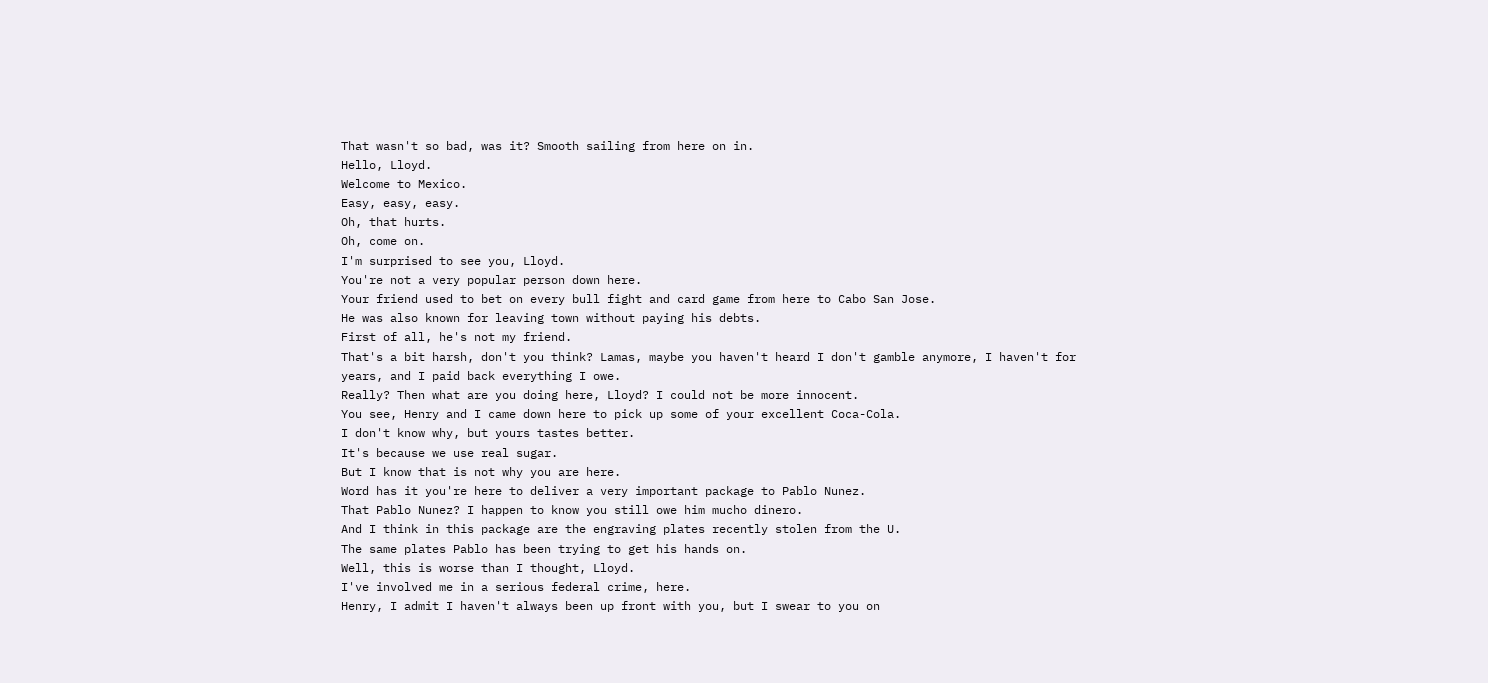That wasn't so bad, was it? Smooth sailing from here on in.
Hello, Lloyd.
Welcome to Mexico.
Easy, easy, easy.
Oh, that hurts.
Oh, come on.
I'm surprised to see you, Lloyd.
You're not a very popular person down here.
Your friend used to bet on every bull fight and card game from here to Cabo San Jose.
He was also known for leaving town without paying his debts.
First of all, he's not my friend.
That's a bit harsh, don't you think? Lamas, maybe you haven't heard I don't gamble anymore, I haven't for years, and I paid back everything I owe.
Really? Then what are you doing here, Lloyd? I could not be more innocent.
You see, Henry and I came down here to pick up some of your excellent Coca-Cola.
I don't know why, but yours tastes better.
It's because we use real sugar.
But I know that is not why you are here.
Word has it you're here to deliver a very important package to Pablo Nunez.
That Pablo Nunez? I happen to know you still owe him mucho dinero.
And I think in this package are the engraving plates recently stolen from the U.
The same plates Pablo has been trying to get his hands on.
Well, this is worse than I thought, Lloyd.
I've involved me in a serious federal crime, here.
Henry, I admit I haven't always been up front with you, but I swear to you on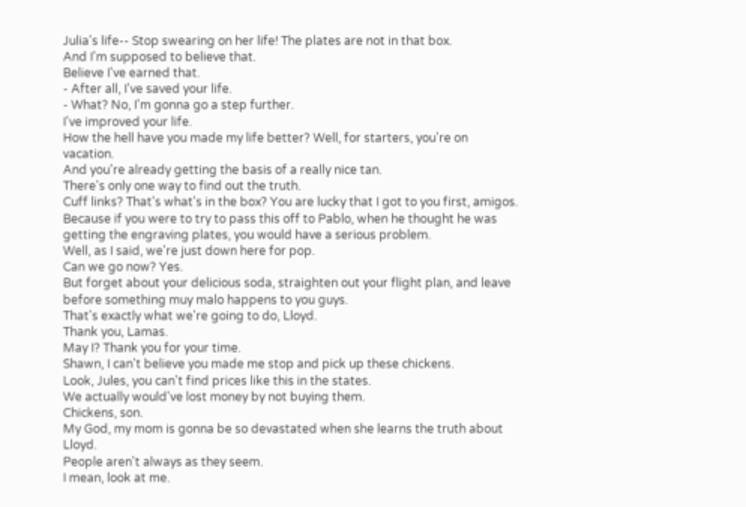Julia's life-- Stop swearing on her life! The plates are not in that box.
And I'm supposed to believe that.
Believe I've earned that.
- After all, I've saved your life.
- What? No, I'm gonna go a step further.
I've improved your life.
How the hell have you made my life better? Well, for starters, you're on vacation.
And you're already getting the basis of a really nice tan.
There's only one way to find out the truth.
Cuff links? That's what's in the box? You are lucky that I got to you first, amigos.
Because if you were to try to pass this off to Pablo, when he thought he was getting the engraving plates, you would have a serious problem.
Well, as I said, we're just down here for pop.
Can we go now? Yes.
But forget about your delicious soda, straighten out your flight plan, and leave before something muy malo happens to you guys.
That's exactly what we're going to do, Lloyd.
Thank you, Lamas.
May I? Thank you for your time.
Shawn, I can't believe you made me stop and pick up these chickens.
Look, Jules, you can't find prices like this in the states.
We actually would've lost money by not buying them.
Chickens, son.
My God, my mom is gonna be so devastated when she learns the truth about Lloyd.
People aren't always as they seem.
I mean, look at me.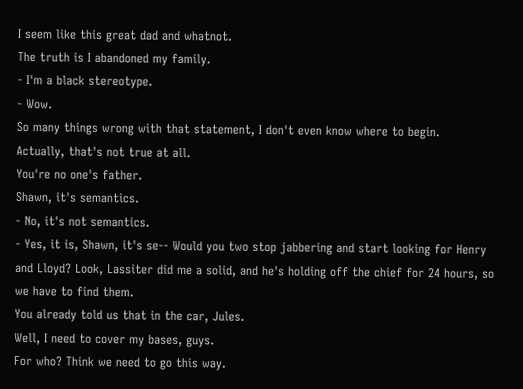I seem like this great dad and whatnot.
The truth is I abandoned my family.
- I'm a black stereotype.
- Wow.
So many things wrong with that statement, I don't even know where to begin.
Actually, that's not true at all.
You're no one's father.
Shawn, it's semantics.
- No, it's not semantics.
- Yes, it is, Shawn, it's se-- Would you two stop jabbering and start looking for Henry and Lloyd? Look, Lassiter did me a solid, and he's holding off the chief for 24 hours, so we have to find them.
You already told us that in the car, Jules.
Well, I need to cover my bases, guys.
For who? Think we need to go this way.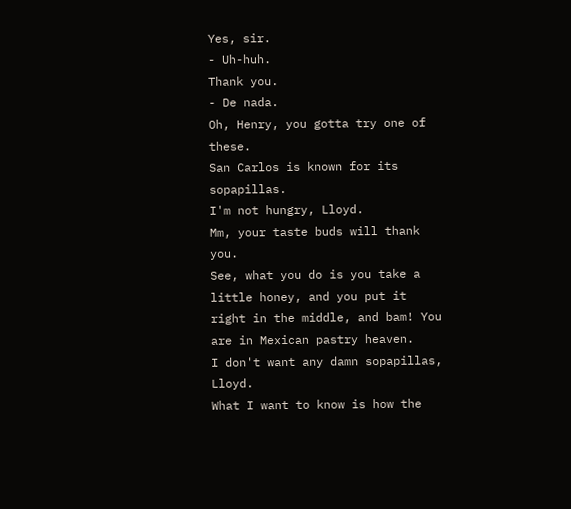Yes, sir.
- Uh-huh.
Thank you.
- De nada.
Oh, Henry, you gotta try one of these.
San Carlos is known for its sopapillas.
I'm not hungry, Lloyd.
Mm, your taste buds will thank you.
See, what you do is you take a little honey, and you put it right in the middle, and bam! You are in Mexican pastry heaven.
I don't want any damn sopapillas, Lloyd.
What I want to know is how the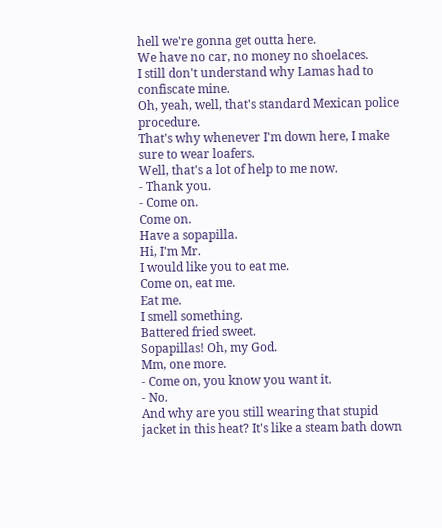hell we're gonna get outta here.
We have no car, no money no shoelaces.
I still don't understand why Lamas had to confiscate mine.
Oh, yeah, well, that's standard Mexican police procedure.
That's why whenever I'm down here, I make sure to wear loafers.
Well, that's a lot of help to me now.
- Thank you.
- Come on.
Come on.
Have a sopapilla.
Hi, I'm Mr.
I would like you to eat me.
Come on, eat me.
Eat me.
I smell something.
Battered fried sweet.
Sopapillas! Oh, my God.
Mm, one more.
- Come on, you know you want it.
- No.
And why are you still wearing that stupid jacket in this heat? It's like a steam bath down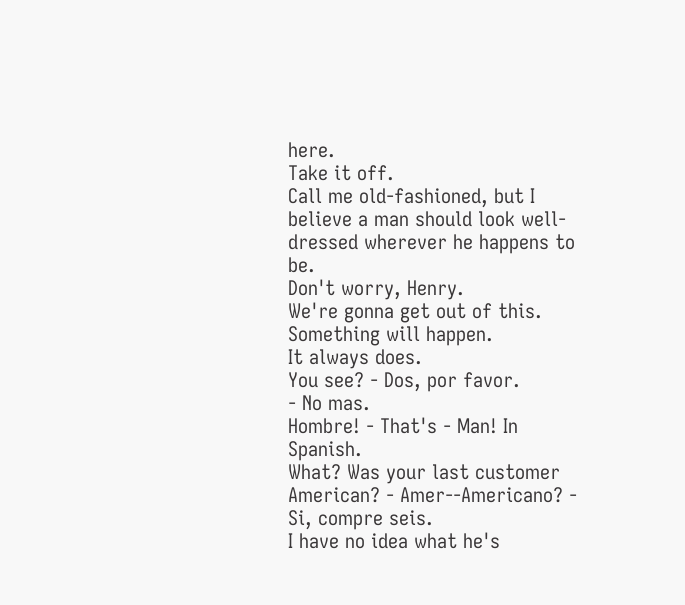here.
Take it off.
Call me old-fashioned, but I believe a man should look well-dressed wherever he happens to be.
Don't worry, Henry.
We're gonna get out of this.
Something will happen.
It always does.
You see? - Dos, por favor.
- No mas.
Hombre! - That's - Man! In Spanish.
What? Was your last customer American? - Amer--Americano? - Si, compre seis.
I have no idea what he's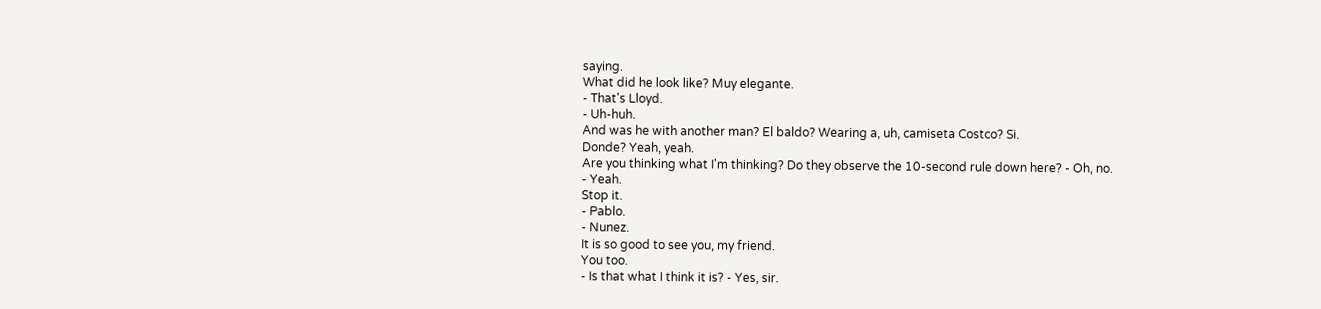saying.
What did he look like? Muy elegante.
- That's Lloyd.
- Uh-huh.
And was he with another man? El baldo? Wearing a, uh, camiseta Costco? Si.
Donde? Yeah, yeah.
Are you thinking what I'm thinking? Do they observe the 10-second rule down here? - Oh, no.
- Yeah.
Stop it.
- Pablo.
- Nunez.
It is so good to see you, my friend.
You too.
- Is that what I think it is? - Yes, sir.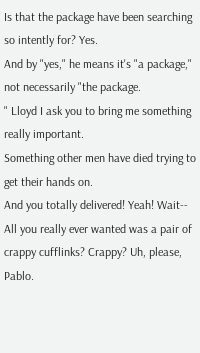Is that the package have been searching so intently for? Yes.
And by "yes," he means it's "a package," not necessarily "the package.
" Lloyd I ask you to bring me something really important.
Something other men have died trying to get their hands on.
And you totally delivered! Yeah! Wait-- All you really ever wanted was a pair of crappy cufflinks? Crappy? Uh, please, Pablo.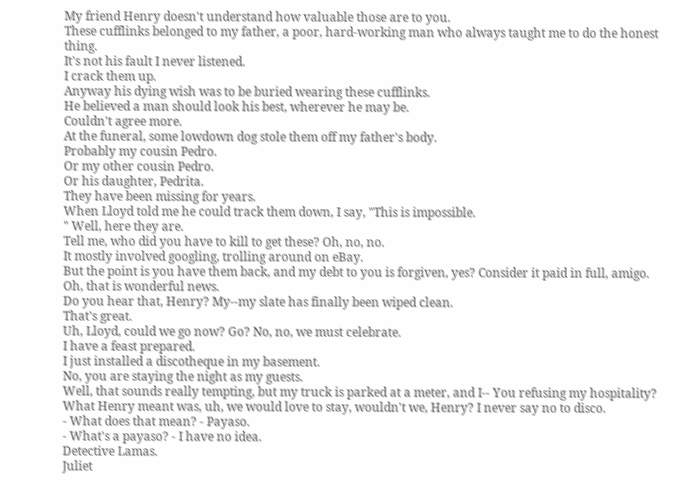My friend Henry doesn't understand how valuable those are to you.
These cufflinks belonged to my father, a poor, hard-working man who always taught me to do the honest thing.
It's not his fault I never listened.
I crack them up.
Anyway his dying wish was to be buried wearing these cufflinks.
He believed a man should look his best, wherever he may be.
Couldn't agree more.
At the funeral, some lowdown dog stole them off my father's body.
Probably my cousin Pedro.
Or my other cousin Pedro.
Or his daughter, Pedrita.
They have been missing for years.
When Lloyd told me he could track them down, I say, "This is impossible.
" Well, here they are.
Tell me, who did you have to kill to get these? Oh, no, no.
It mostly involved googling, trolling around on eBay.
But the point is you have them back, and my debt to you is forgiven, yes? Consider it paid in full, amigo.
Oh, that is wonderful news.
Do you hear that, Henry? My--my slate has finally been wiped clean.
That's great.
Uh, Lloyd, could we go now? Go? No, no, we must celebrate.
I have a feast prepared.
I just installed a discotheque in my basement.
No, you are staying the night as my guests.
Well, that sounds really tempting, but my truck is parked at a meter, and I-- You refusing my hospitality? What Henry meant was, uh, we would love to stay, wouldn't we, Henry? I never say no to disco.
- What does that mean? - Payaso.
- What's a payaso? - I have no idea.
Detective Lamas.
Juliet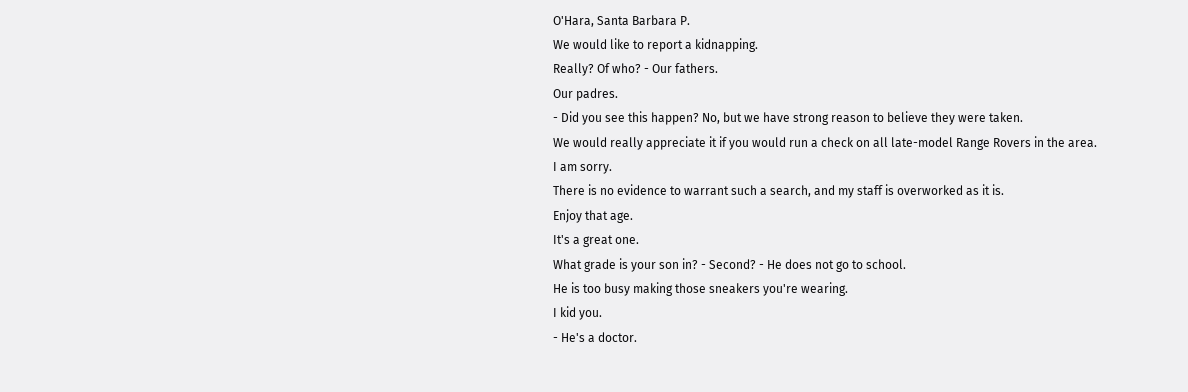O'Hara, Santa Barbara P.
We would like to report a kidnapping.
Really? Of who? - Our fathers.
Our padres.
- Did you see this happen? No, but we have strong reason to believe they were taken.
We would really appreciate it if you would run a check on all late-model Range Rovers in the area.
I am sorry.
There is no evidence to warrant such a search, and my staff is overworked as it is.
Enjoy that age.
It's a great one.
What grade is your son in? - Second? - He does not go to school.
He is too busy making those sneakers you're wearing.
I kid you.
- He's a doctor.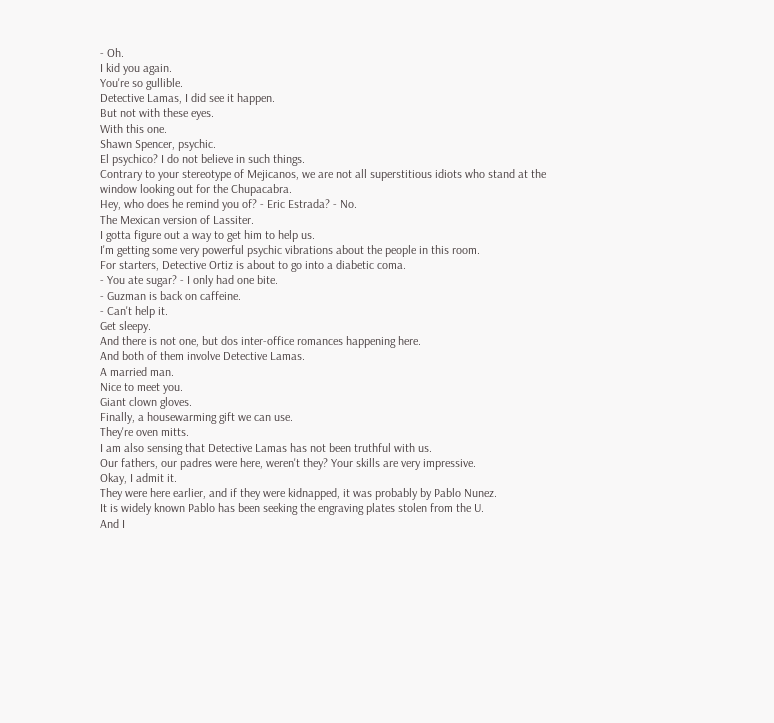- Oh.
I kid you again.
You're so gullible.
Detective Lamas, I did see it happen.
But not with these eyes.
With this one.
Shawn Spencer, psychic.
El psychico? I do not believe in such things.
Contrary to your stereotype of Mejicanos, we are not all superstitious idiots who stand at the window looking out for the Chupacabra.
Hey, who does he remind you of? - Eric Estrada? - No.
The Mexican version of Lassiter.
I gotta figure out a way to get him to help us.
I'm getting some very powerful psychic vibrations about the people in this room.
For starters, Detective Ortiz is about to go into a diabetic coma.
- You ate sugar? - I only had one bite.
- Guzman is back on caffeine.
- Can't help it.
Get sleepy.
And there is not one, but dos inter-office romances happening here.
And both of them involve Detective Lamas.
A married man.
Nice to meet you.
Giant clown gloves.
Finally, a housewarming gift we can use.
They're oven mitts.
I am also sensing that Detective Lamas has not been truthful with us.
Our fathers, our padres were here, weren't they? Your skills are very impressive.
Okay, I admit it.
They were here earlier, and if they were kidnapped, it was probably by Pablo Nunez.
It is widely known Pablo has been seeking the engraving plates stolen from the U.
And I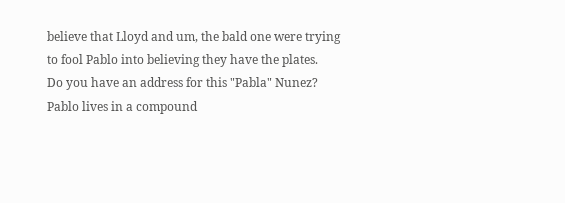believe that Lloyd and um, the bald one were trying to fool Pablo into believing they have the plates.
Do you have an address for this "Pabla" Nunez? Pablo lives in a compound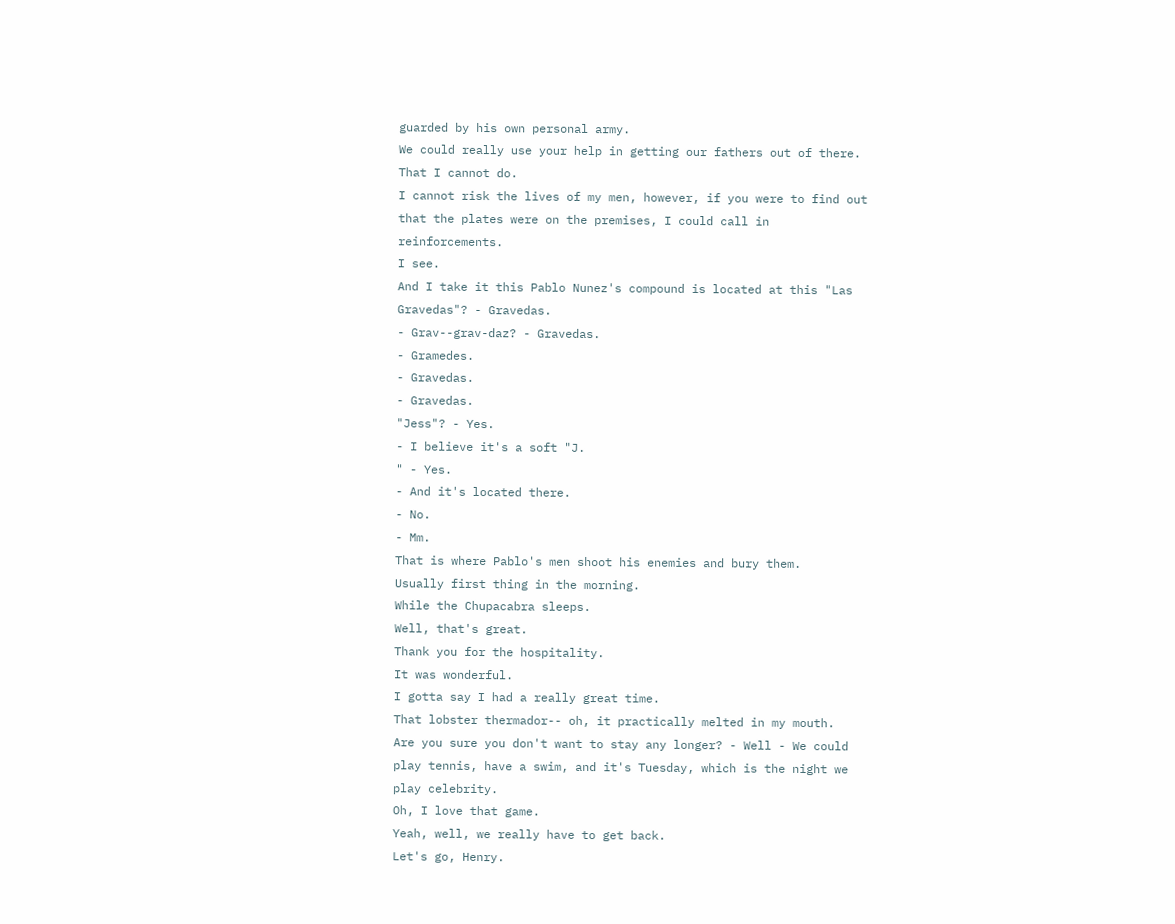guarded by his own personal army.
We could really use your help in getting our fathers out of there.
That I cannot do.
I cannot risk the lives of my men, however, if you were to find out that the plates were on the premises, I could call in reinforcements.
I see.
And I take it this Pablo Nunez's compound is located at this "Las Gravedas"? - Gravedas.
- Grav--grav-daz? - Gravedas.
- Gramedes.
- Gravedas.
- Gravedas.
"Jess"? - Yes.
- I believe it's a soft "J.
" - Yes.
- And it's located there.
- No.
- Mm.
That is where Pablo's men shoot his enemies and bury them.
Usually first thing in the morning.
While the Chupacabra sleeps.
Well, that's great.
Thank you for the hospitality.
It was wonderful.
I gotta say I had a really great time.
That lobster thermador-- oh, it practically melted in my mouth.
Are you sure you don't want to stay any longer? - Well - We could play tennis, have a swim, and it's Tuesday, which is the night we play celebrity.
Oh, I love that game.
Yeah, well, we really have to get back.
Let's go, Henry.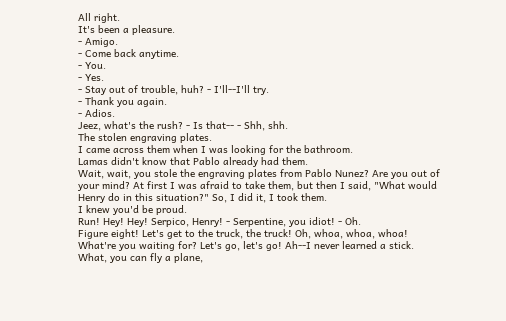All right.
It's been a pleasure.
- Amigo.
- Come back anytime.
- You.
- Yes.
- Stay out of trouble, huh? - I'll--I'll try.
- Thank you again.
- Adios.
Jeez, what's the rush? - Is that-- - Shh, shh.
The stolen engraving plates.
I came across them when I was looking for the bathroom.
Lamas didn't know that Pablo already had them.
Wait, wait, you stole the engraving plates from Pablo Nunez? Are you out of your mind? At first I was afraid to take them, but then I said, "What would Henry do in this situation?" So, I did it, I took them.
I knew you'd be proud.
Run! Hey! Hey! Serpico, Henry! - Serpentine, you idiot! - Oh.
Figure eight! Let's get to the truck, the truck! Oh, whoa, whoa, whoa! What're you waiting for? Let's go, let's go! Ah--I never learned a stick.
What, you can fly a plane,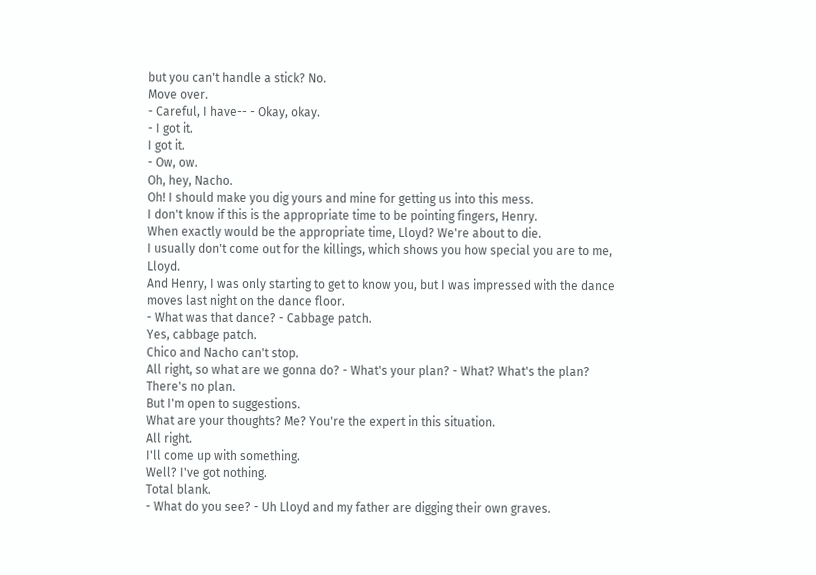but you can't handle a stick? No.
Move over.
- Careful, I have-- - Okay, okay.
- I got it.
I got it.
- Ow, ow.
Oh, hey, Nacho.
Oh! I should make you dig yours and mine for getting us into this mess.
I don't know if this is the appropriate time to be pointing fingers, Henry.
When exactly would be the appropriate time, Lloyd? We're about to die.
I usually don't come out for the killings, which shows you how special you are to me, Lloyd.
And Henry, I was only starting to get to know you, but I was impressed with the dance moves last night on the dance floor.
- What was that dance? - Cabbage patch.
Yes, cabbage patch.
Chico and Nacho can't stop.
All right, so what are we gonna do? - What's your plan? - What? What's the plan? There's no plan.
But I'm open to suggestions.
What are your thoughts? Me? You're the expert in this situation.
All right.
I'll come up with something.
Well? I've got nothing.
Total blank.
- What do you see? - Uh Lloyd and my father are digging their own graves.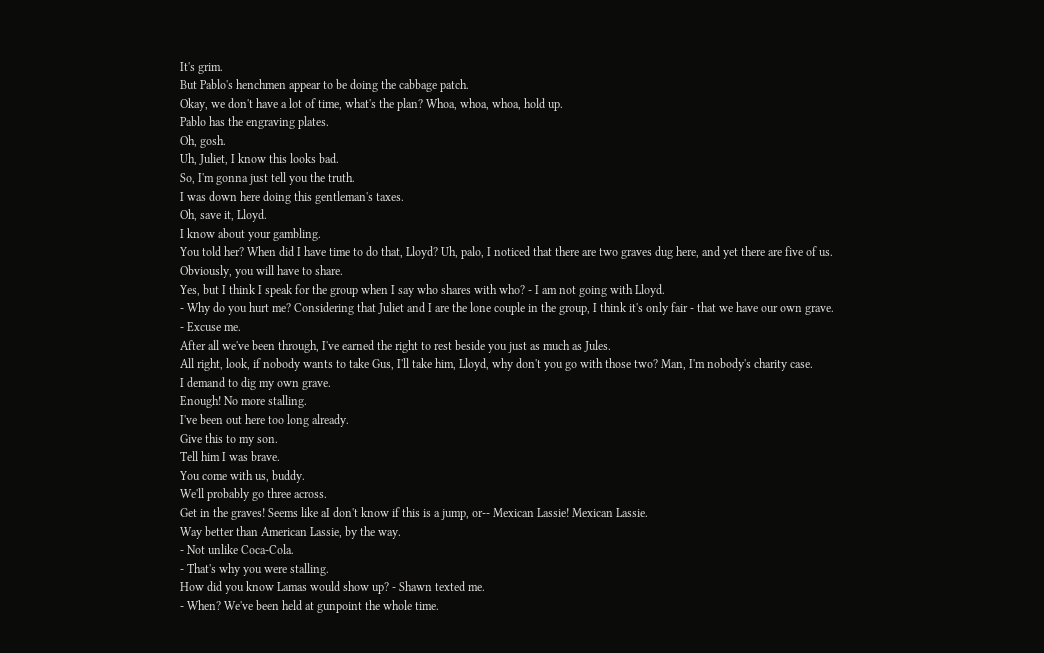It's grim.
But Pablo's henchmen appear to be doing the cabbage patch.
Okay, we don't have a lot of time, what's the plan? Whoa, whoa, whoa, hold up.
Pablo has the engraving plates.
Oh, gosh.
Uh, Juliet, I know this looks bad.
So, I'm gonna just tell you the truth.
I was down here doing this gentleman's taxes.
Oh, save it, Lloyd.
I know about your gambling.
You told her? When did I have time to do that, Lloyd? Uh, palo, I noticed that there are two graves dug here, and yet there are five of us.
Obviously, you will have to share.
Yes, but I think I speak for the group when I say who shares with who? - I am not going with Lloyd.
- Why do you hurt me? Considering that Juliet and I are the lone couple in the group, I think it's only fair - that we have our own grave.
- Excuse me.
After all we've been through, I've earned the right to rest beside you just as much as Jules.
All right, look, if nobody wants to take Gus, I'll take him, Lloyd, why don't you go with those two? Man, I'm nobody's charity case.
I demand to dig my own grave.
Enough! No more stalling.
I've been out here too long already.
Give this to my son.
Tell him I was brave.
You come with us, buddy.
We'll probably go three across.
Get in the graves! Seems like aI don't know if this is a jump, or-- Mexican Lassie! Mexican Lassie.
Way better than American Lassie, by the way.
- Not unlike Coca-Cola.
- That's why you were stalling.
How did you know Lamas would show up? - Shawn texted me.
- When? We've been held at gunpoint the whole time.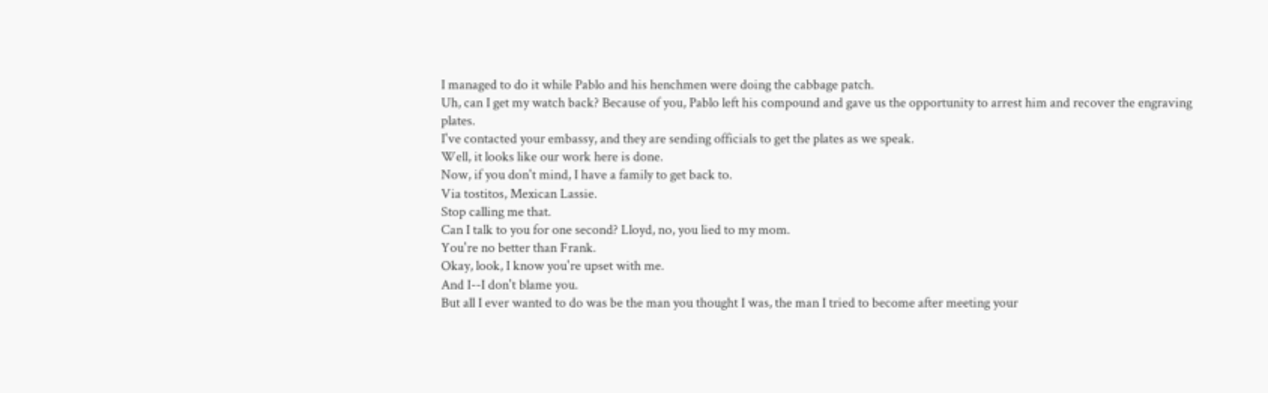I managed to do it while Pablo and his henchmen were doing the cabbage patch.
Uh, can I get my watch back? Because of you, Pablo left his compound and gave us the opportunity to arrest him and recover the engraving plates.
I've contacted your embassy, and they are sending officials to get the plates as we speak.
Well, it looks like our work here is done.
Now, if you don't mind, I have a family to get back to.
Via tostitos, Mexican Lassie.
Stop calling me that.
Can I talk to you for one second? Lloyd, no, you lied to my mom.
You're no better than Frank.
Okay, look, I know you're upset with me.
And I--I don't blame you.
But all I ever wanted to do was be the man you thought I was, the man I tried to become after meeting your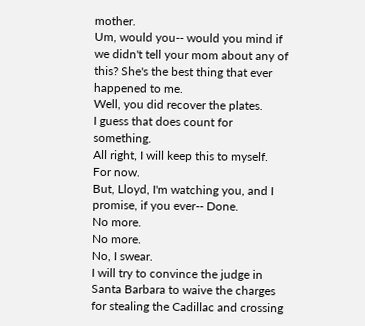mother.
Um, would you-- would you mind if we didn't tell your mom about any of this? She's the best thing that ever happened to me.
Well, you did recover the plates.
I guess that does count for something.
All right, I will keep this to myself.
For now.
But, Lloyd, I'm watching you, and I promise, if you ever-- Done.
No more.
No more.
No, I swear.
I will try to convince the judge in Santa Barbara to waive the charges for stealing the Cadillac and crossing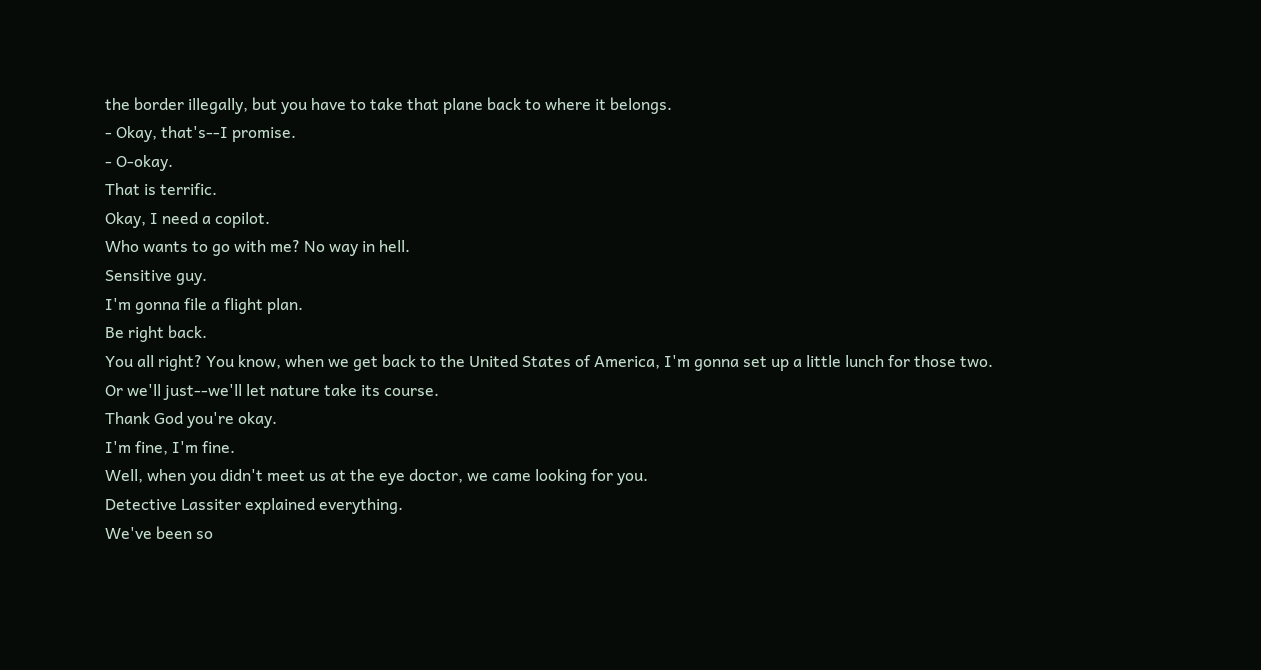the border illegally, but you have to take that plane back to where it belongs.
- Okay, that's--I promise.
- O-okay.
That is terrific.
Okay, I need a copilot.
Who wants to go with me? No way in hell.
Sensitive guy.
I'm gonna file a flight plan.
Be right back.
You all right? You know, when we get back to the United States of America, I'm gonna set up a little lunch for those two.
Or we'll just--we'll let nature take its course.
Thank God you're okay.
I'm fine, I'm fine.
Well, when you didn't meet us at the eye doctor, we came looking for you.
Detective Lassiter explained everything.
We've been so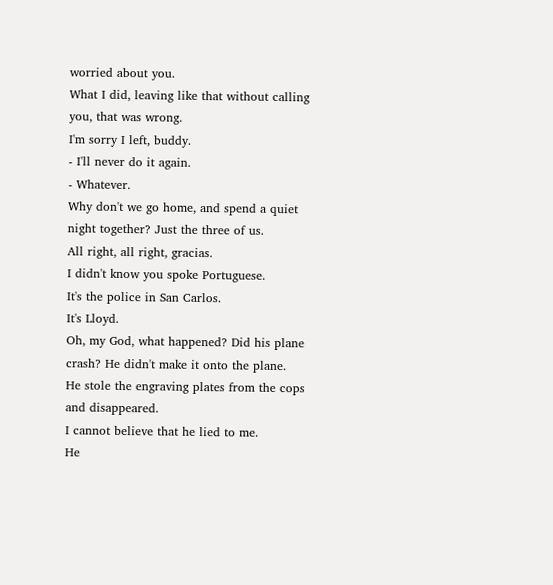worried about you.
What I did, leaving like that without calling you, that was wrong.
I'm sorry I left, buddy.
- I'll never do it again.
- Whatever.
Why don't we go home, and spend a quiet night together? Just the three of us.
All right, all right, gracias.
I didn't know you spoke Portuguese.
It's the police in San Carlos.
It's Lloyd.
Oh, my God, what happened? Did his plane crash? He didn't make it onto the plane.
He stole the engraving plates from the cops and disappeared.
I cannot believe that he lied to me.
He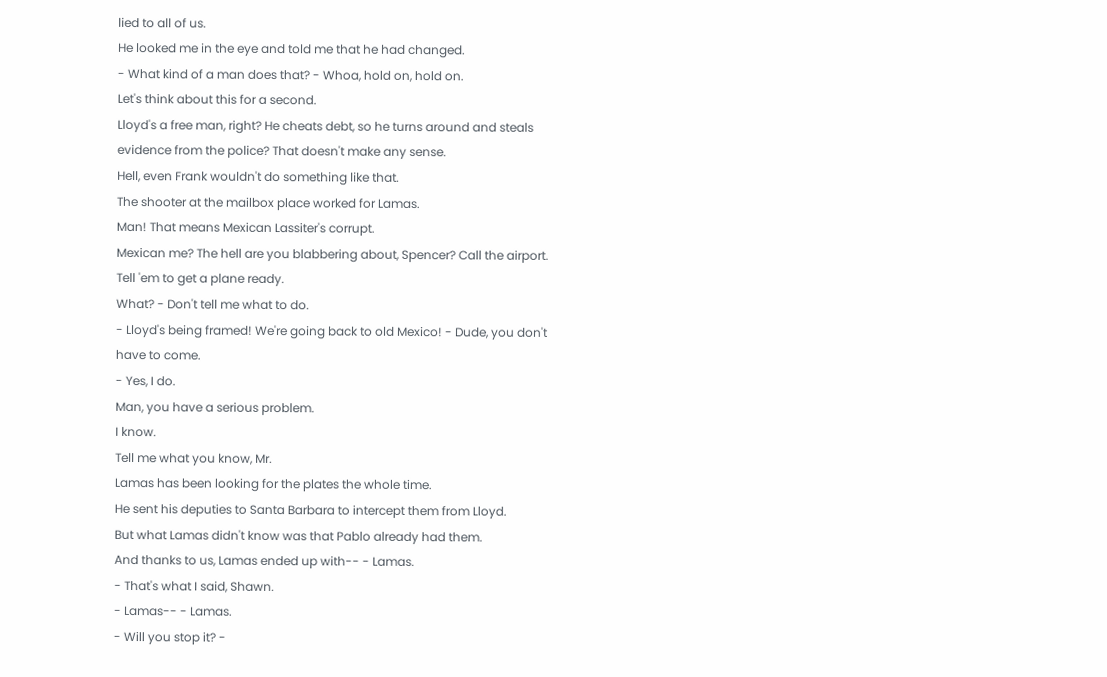lied to all of us.
He looked me in the eye and told me that he had changed.
- What kind of a man does that? - Whoa, hold on, hold on.
Let's think about this for a second.
Lloyd's a free man, right? He cheats debt, so he turns around and steals evidence from the police? That doesn't make any sense.
Hell, even Frank wouldn't do something like that.
The shooter at the mailbox place worked for Lamas.
Man! That means Mexican Lassiter's corrupt.
Mexican me? The hell are you blabbering about, Spencer? Call the airport.
Tell 'em to get a plane ready.
What? - Don't tell me what to do.
- Lloyd's being framed! We're going back to old Mexico! - Dude, you don't have to come.
- Yes, I do.
Man, you have a serious problem.
I know.
Tell me what you know, Mr.
Lamas has been looking for the plates the whole time.
He sent his deputies to Santa Barbara to intercept them from Lloyd.
But what Lamas didn't know was that Pablo already had them.
And thanks to us, Lamas ended up with-- - Lamas.
- That's what I said, Shawn.
- Lamas-- - Lamas.
- Will you stop it? -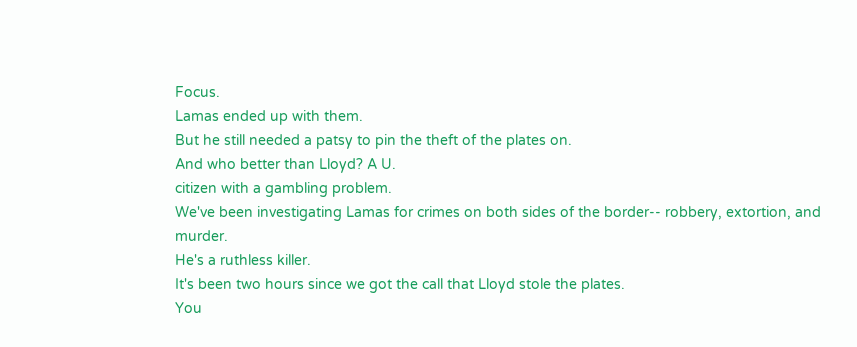Focus.
Lamas ended up with them.
But he still needed a patsy to pin the theft of the plates on.
And who better than Lloyd? A U.
citizen with a gambling problem.
We've been investigating Lamas for crimes on both sides of the border-- robbery, extortion, and murder.
He's a ruthless killer.
It's been two hours since we got the call that Lloyd stole the plates.
You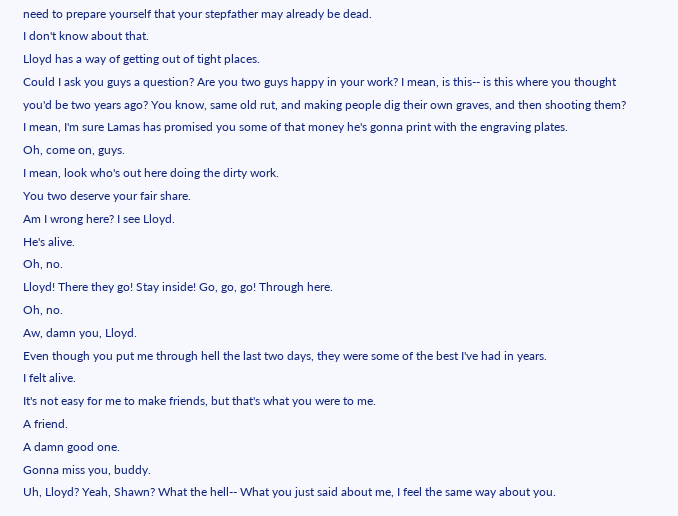need to prepare yourself that your stepfather may already be dead.
I don't know about that.
Lloyd has a way of getting out of tight places.
Could I ask you guys a question? Are you two guys happy in your work? I mean, is this-- is this where you thought you'd be two years ago? You know, same old rut, and making people dig their own graves, and then shooting them? I mean, I'm sure Lamas has promised you some of that money he's gonna print with the engraving plates.
Oh, come on, guys.
I mean, look who's out here doing the dirty work.
You two deserve your fair share.
Am I wrong here? I see Lloyd.
He's alive.
Oh, no.
Lloyd! There they go! Stay inside! Go, go, go! Through here.
Oh, no.
Aw, damn you, Lloyd.
Even though you put me through hell the last two days, they were some of the best I've had in years.
I felt alive.
It's not easy for me to make friends, but that's what you were to me.
A friend.
A damn good one.
Gonna miss you, buddy.
Uh, Lloyd? Yeah, Shawn? What the hell-- What you just said about me, I feel the same way about you.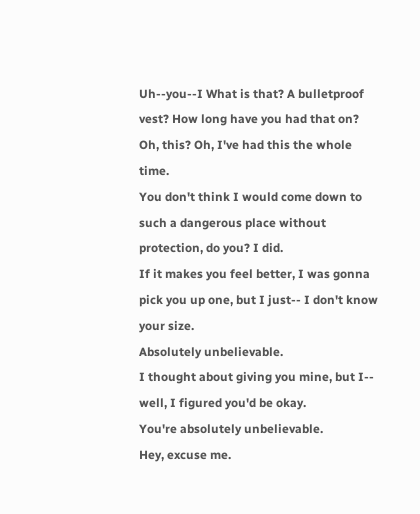Uh--you--I What is that? A bulletproof vest? How long have you had that on? Oh, this? Oh, I've had this the whole time.
You don't think I would come down to such a dangerous place without protection, do you? I did.
If it makes you feel better, I was gonna pick you up one, but I just-- I don't know your size.
Absolutely unbelievable.
I thought about giving you mine, but I-- well, I figured you'd be okay.
You're absolutely unbelievable.
Hey, excuse me.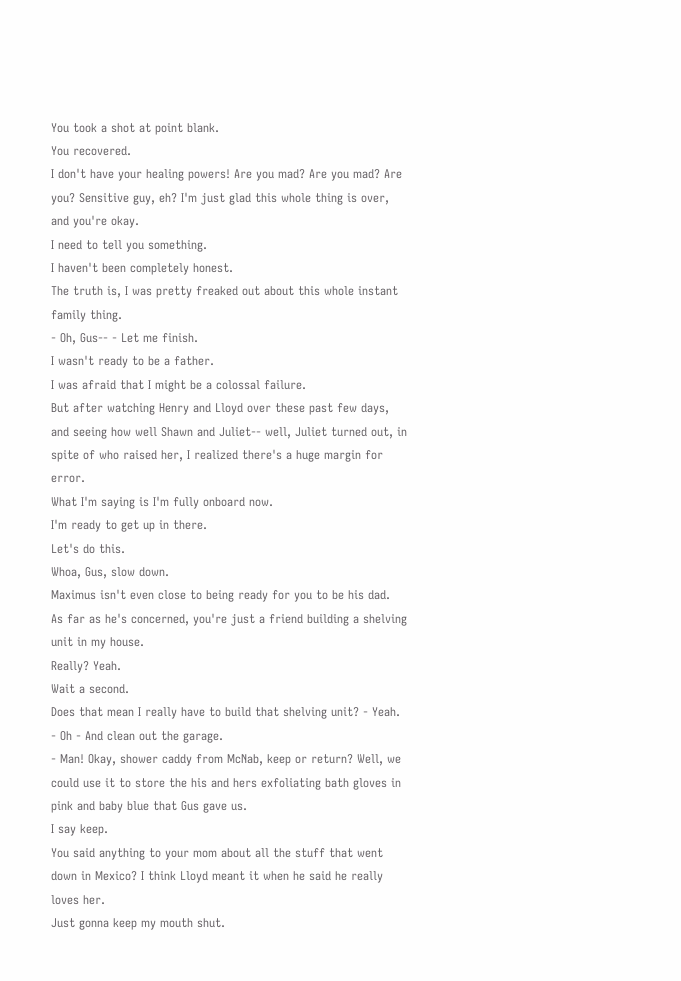You took a shot at point blank.
You recovered.
I don't have your healing powers! Are you mad? Are you mad? Are you? Sensitive guy, eh? I'm just glad this whole thing is over, and you're okay.
I need to tell you something.
I haven't been completely honest.
The truth is, I was pretty freaked out about this whole instant family thing.
- Oh, Gus-- - Let me finish.
I wasn't ready to be a father.
I was afraid that I might be a colossal failure.
But after watching Henry and Lloyd over these past few days, and seeing how well Shawn and Juliet-- well, Juliet turned out, in spite of who raised her, I realized there's a huge margin for error.
What I'm saying is I'm fully onboard now.
I'm ready to get up in there.
Let's do this.
Whoa, Gus, slow down.
Maximus isn't even close to being ready for you to be his dad.
As far as he's concerned, you're just a friend building a shelving unit in my house.
Really? Yeah.
Wait a second.
Does that mean I really have to build that shelving unit? - Yeah.
- Oh - And clean out the garage.
- Man! Okay, shower caddy from McNab, keep or return? Well, we could use it to store the his and hers exfoliating bath gloves in pink and baby blue that Gus gave us.
I say keep.
You said anything to your mom about all the stuff that went down in Mexico? I think Lloyd meant it when he said he really loves her.
Just gonna keep my mouth shut.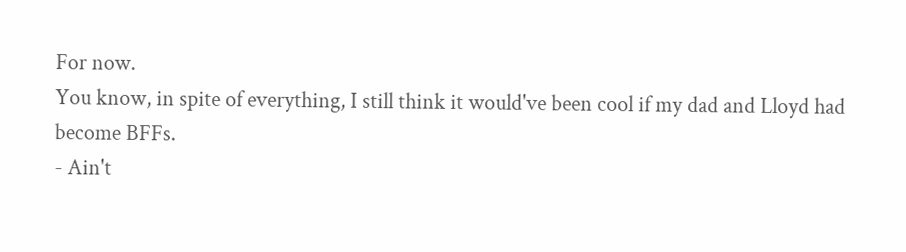For now.
You know, in spite of everything, I still think it would've been cool if my dad and Lloyd had become BFFs.
- Ain't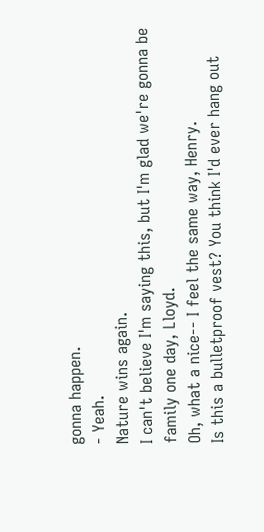gonna happen.
- Yeah.
Nature wins again.
I can't believe I'm saying this, but I'm glad we're gonna be family one day, Lloyd.
Oh, what a nice-- I feel the same way, Henry.
Is this a bulletproof vest? You think I'd ever hang out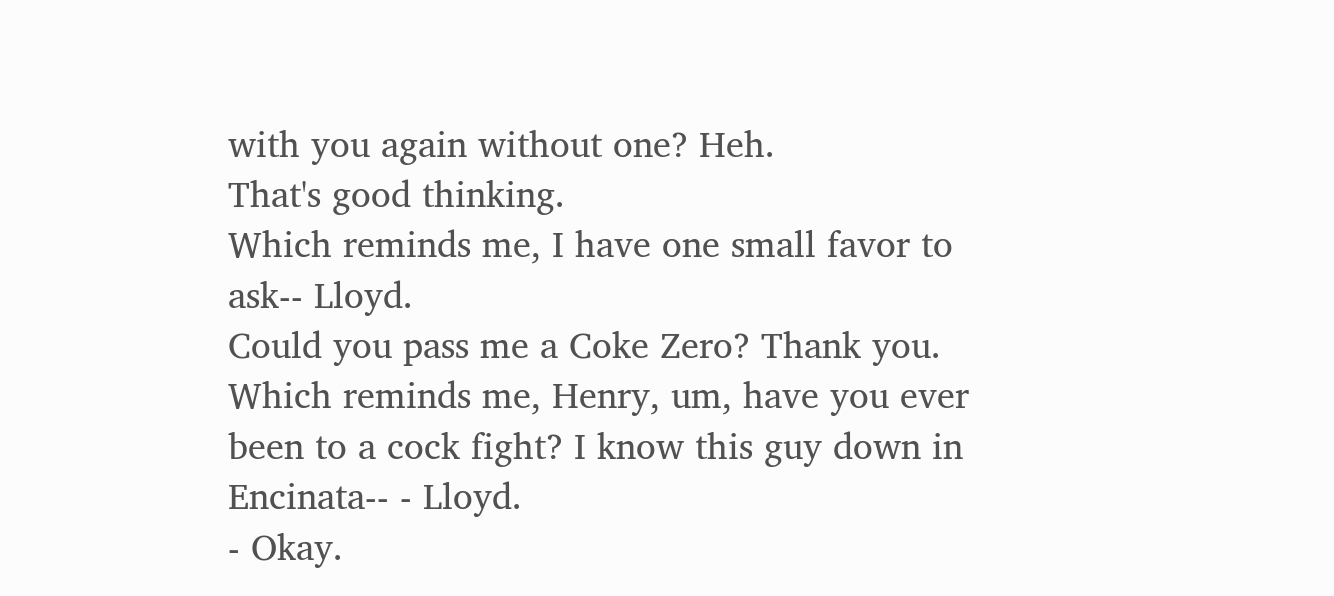with you again without one? Heh.
That's good thinking.
Which reminds me, I have one small favor to ask-- Lloyd.
Could you pass me a Coke Zero? Thank you.
Which reminds me, Henry, um, have you ever been to a cock fight? I know this guy down in Encinata-- - Lloyd.
- Okay.